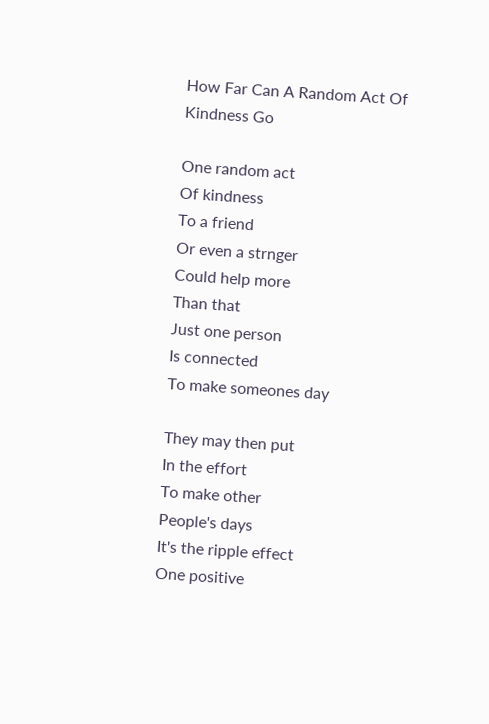How Far Can A Random Act Of Kindness Go

One random act
Of kindness
To a friend
Or even a strnger
Could help more
Than that
Just one person
Is connected
To make someones day

They may then put
In the effort
To make other
People's days
It's the ripple effect
One positive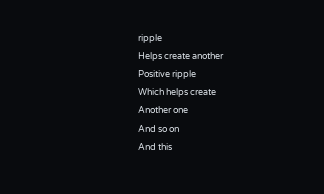ripple
Helps create another
Positive ripple
Which helps create
Another one
And so on
And this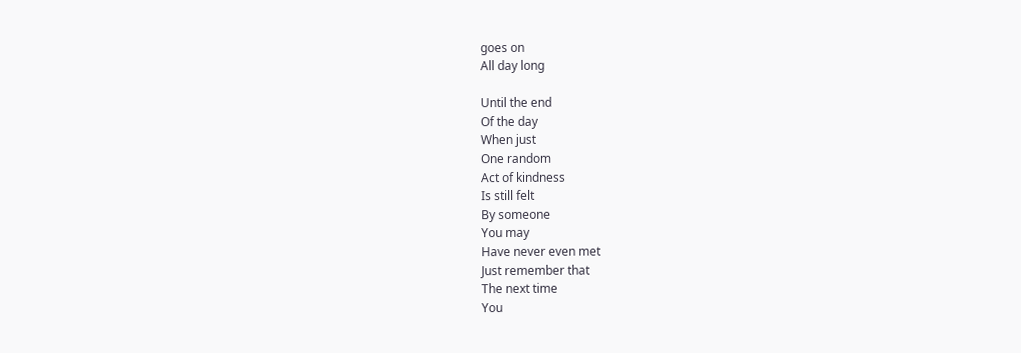goes on
All day long

Until the end
Of the day
When just
One random
Act of kindness
Is still felt
By someone
You may
Have never even met
Just remember that
The next time
You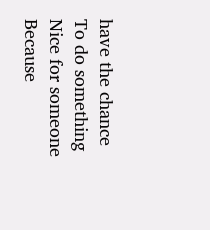have the chance
To do something
Nice for someone
Because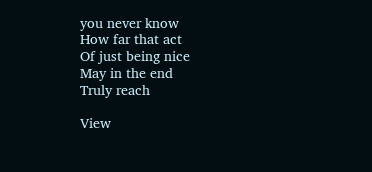you never know
How far that act
Of just being nice
May in the end
Truly reach

View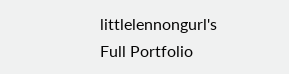littlelennongurl's Full Portfolio